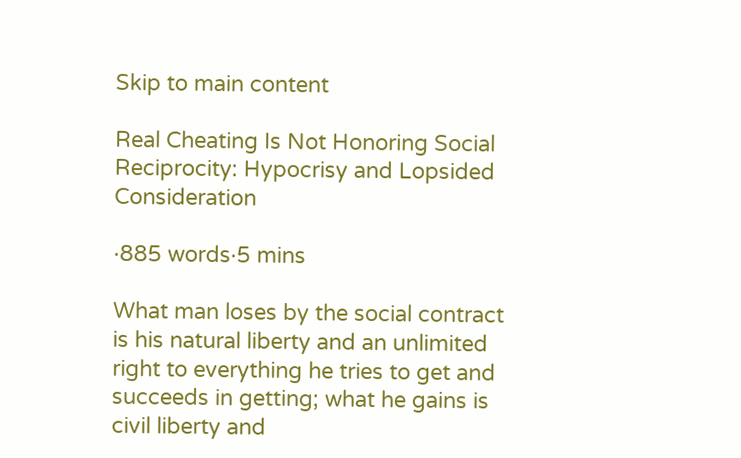Skip to main content

Real Cheating Is Not Honoring Social Reciprocity: Hypocrisy and Lopsided Consideration

·885 words·5 mins

What man loses by the social contract is his natural liberty and an unlimited right to everything he tries to get and succeeds in getting; what he gains is civil liberty and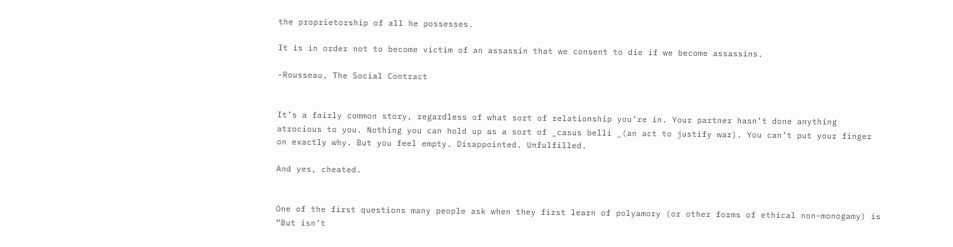the proprietorship of all he possesses.

It is in order not to become victim of an assassin that we consent to die if we become assassins.

-Rousseau, The Social Contract


It’s a fairly common story, regardless of what sort of relationship you’re in. Your partner hasn’t done anything atrocious to you. Nothing you can hold up as a sort of _casus belli _(an act to justify war). You can’t put your finger on exactly why. But you feel empty. Disappointed. Unfulfilled.

And yes, cheated.


One of the first questions many people ask when they first learn of polyamory (or other forms of ethical non-monogamy) is “But isn’t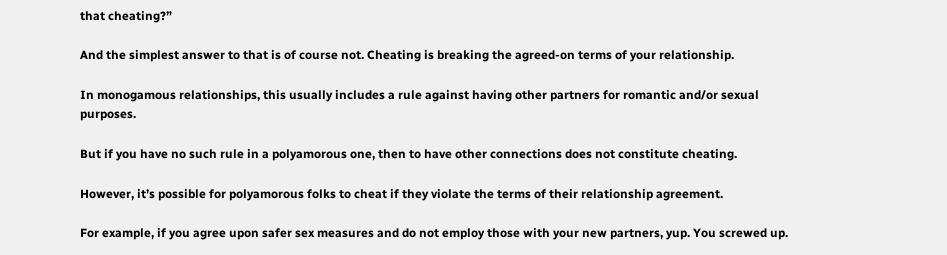that cheating?”

And the simplest answer to that is of course not. Cheating is breaking the agreed-on terms of your relationship.

In monogamous relationships, this usually includes a rule against having other partners for romantic and/or sexual purposes.

But if you have no such rule in a polyamorous one, then to have other connections does not constitute cheating.

However, it’s possible for polyamorous folks to cheat if they violate the terms of their relationship agreement.

For example, if you agree upon safer sex measures and do not employ those with your new partners, yup. You screwed up.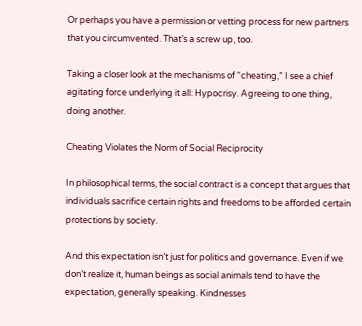Or perhaps you have a permission or vetting process for new partners that you circumvented. That’s a screw up, too.

Taking a closer look at the mechanisms of “cheating,” I see a chief agitating force underlying it all: Hypocrisy. Agreeing to one thing, doing another.

Cheating Violates the Norm of Social Reciprocity

In philosophical terms, the social contract is a concept that argues that individuals sacrifice certain rights and freedoms to be afforded certain protections by society.

And this expectation isn’t just for politics and governance. Even if we don’t realize it, human beings as social animals tend to have the expectation, generally speaking. Kindnesses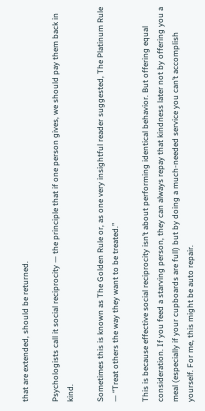that are extended, should be returned.

Psychologists call it social reciprocity — the principle that if one person gives, we should pay them back in kind.

Sometimes this is known as The Golden Rule or, as one very insightful reader suggested, The Platinum Rule — “Treat others the way they want to be treated.”

This is because effective social reciprocity isn’t about performing identical behavior. But offering equal consideration. If you feed a starving person, they can always repay that kindness later not by offering you a meal (especially if your cupboards are full) but by doing a much-needed service you can’t accomplish yourself. For me, this might be auto repair.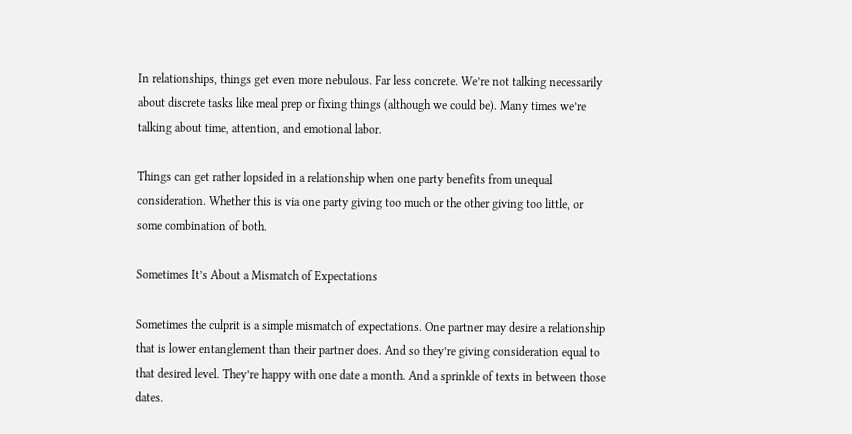In relationships, things get even more nebulous. Far less concrete. We’re not talking necessarily about discrete tasks like meal prep or fixing things (although we could be). Many times we’re talking about time, attention, and emotional labor.

Things can get rather lopsided in a relationship when one party benefits from unequal consideration. Whether this is via one party giving too much or the other giving too little, or some combination of both.

Sometimes It’s About a Mismatch of Expectations

Sometimes the culprit is a simple mismatch of expectations. One partner may desire a relationship that is lower entanglement than their partner does. And so they’re giving consideration equal to that desired level. They’re happy with one date a month. And a sprinkle of texts in between those dates.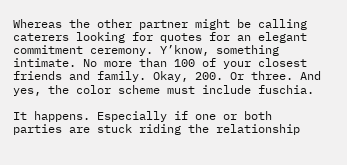Whereas the other partner might be calling caterers looking for quotes for an elegant commitment ceremony. Y’know, something intimate. No more than 100 of your closest friends and family. Okay, 200. Or three. And yes, the color scheme must include fuschia.

It happens. Especially if one or both parties are stuck riding the relationship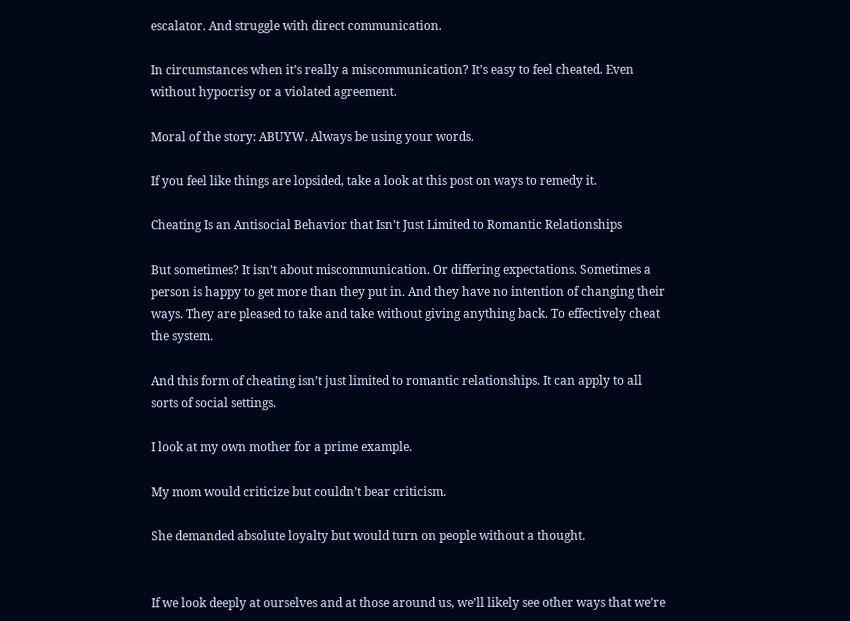escalator. And struggle with direct communication.

In circumstances when it’s really a miscommunication? It’s easy to feel cheated. Even without hypocrisy or a violated agreement.

Moral of the story: ABUYW. Always be using your words.

If you feel like things are lopsided, take a look at this post on ways to remedy it.

Cheating Is an Antisocial Behavior that Isn’t Just Limited to Romantic Relationships

But sometimes? It isn’t about miscommunication. Or differing expectations. Sometimes a person is happy to get more than they put in. And they have no intention of changing their ways. They are pleased to take and take without giving anything back. To effectively cheat the system.

And this form of cheating isn’t just limited to romantic relationships. It can apply to all sorts of social settings.

I look at my own mother for a prime example.

My mom would criticize but couldn’t bear criticism.

She demanded absolute loyalty but would turn on people without a thought.


If we look deeply at ourselves and at those around us, we’ll likely see other ways that we’re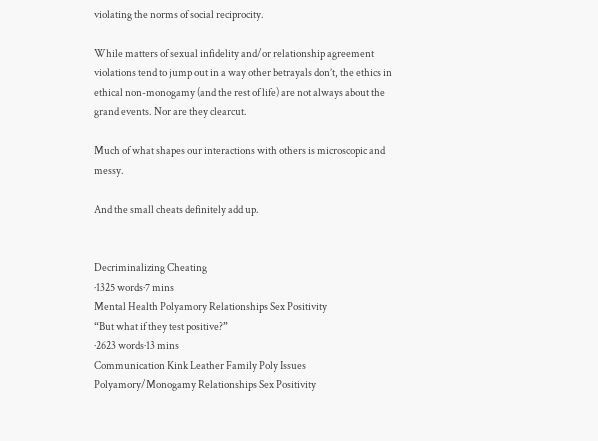violating the norms of social reciprocity.

While matters of sexual infidelity and/or relationship agreement violations tend to jump out in a way other betrayals don’t, the ethics in ethical non-monogamy (and the rest of life) are not always about the grand events. Nor are they clearcut.

Much of what shapes our interactions with others is microscopic and messy.

And the small cheats definitely add up.


Decriminalizing Cheating
·1325 words·7 mins
Mental Health Polyamory Relationships Sex Positivity
“But what if they test positive?”
·2623 words·13 mins
Communication Kink Leather Family Poly Issues Polyamory/Monogamy Relationships Sex Positivity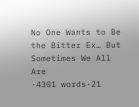No One Wants to Be the Bitter Ex… But Sometimes We All Are
·4301 words·21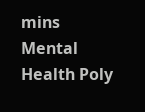mins
Mental Health Poly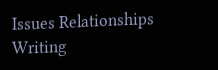Issues Relationships Writing